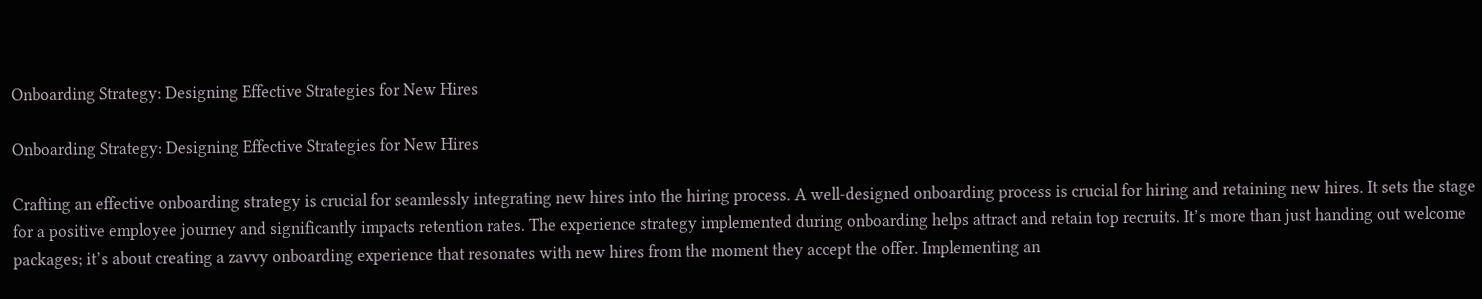Onboarding Strategy: Designing Effective Strategies for New Hires

Onboarding Strategy: Designing Effective Strategies for New Hires

Crafting an effective onboarding strategy is crucial for seamlessly integrating new hires into the hiring process. A well-designed onboarding process is crucial for hiring and retaining new hires. It sets the stage for a positive employee journey and significantly impacts retention rates. The experience strategy implemented during onboarding helps attract and retain top recruits. It’s more than just handing out welcome packages; it’s about creating a zavvy onboarding experience that resonates with new hires from the moment they accept the offer. Implementing an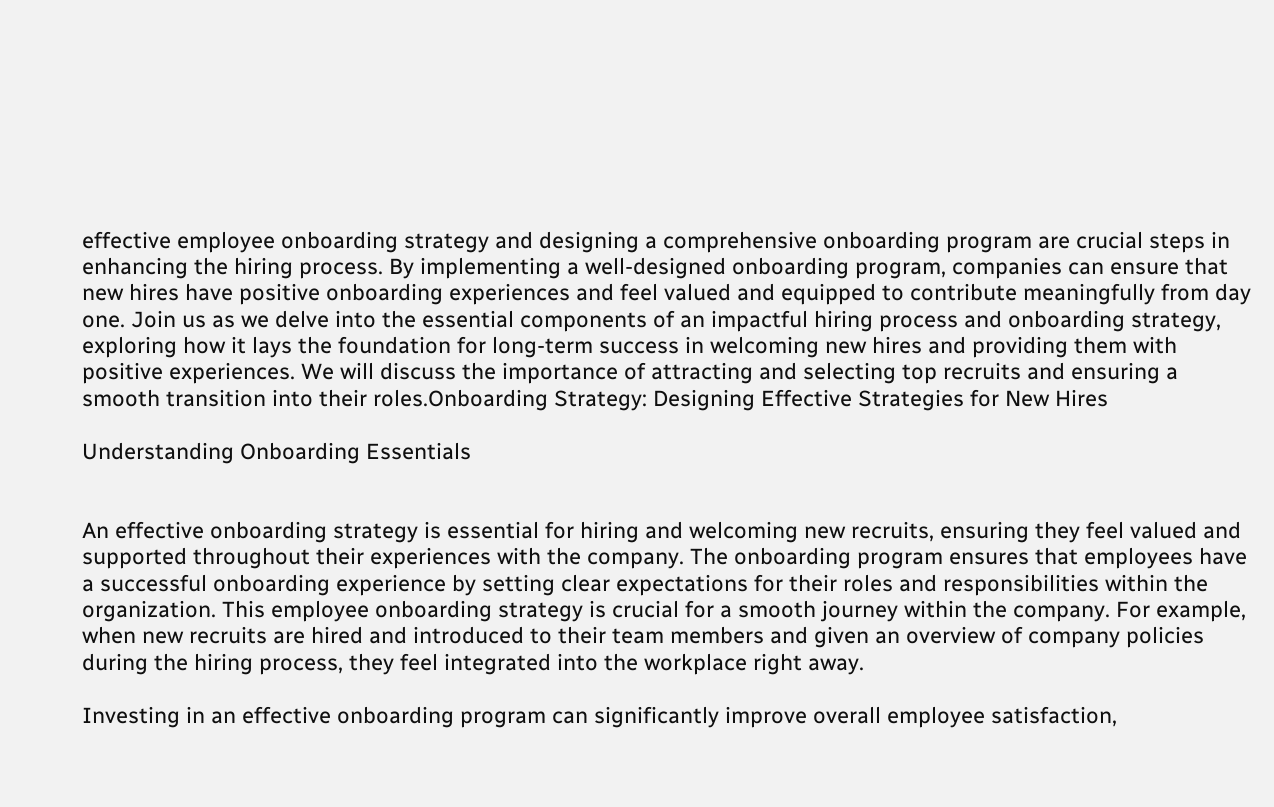effective employee onboarding strategy and designing a comprehensive onboarding program are crucial steps in enhancing the hiring process. By implementing a well-designed onboarding program, companies can ensure that new hires have positive onboarding experiences and feel valued and equipped to contribute meaningfully from day one. Join us as we delve into the essential components of an impactful hiring process and onboarding strategy, exploring how it lays the foundation for long-term success in welcoming new hires and providing them with positive experiences. We will discuss the importance of attracting and selecting top recruits and ensuring a smooth transition into their roles.Onboarding Strategy: Designing Effective Strategies for New Hires

Understanding Onboarding Essentials


An effective onboarding strategy is essential for hiring and welcoming new recruits, ensuring they feel valued and supported throughout their experiences with the company. The onboarding program ensures that employees have a successful onboarding experience by setting clear expectations for their roles and responsibilities within the organization. This employee onboarding strategy is crucial for a smooth journey within the company. For example, when new recruits are hired and introduced to their team members and given an overview of company policies during the hiring process, they feel integrated into the workplace right away.

Investing in an effective onboarding program can significantly improve overall employee satisfaction,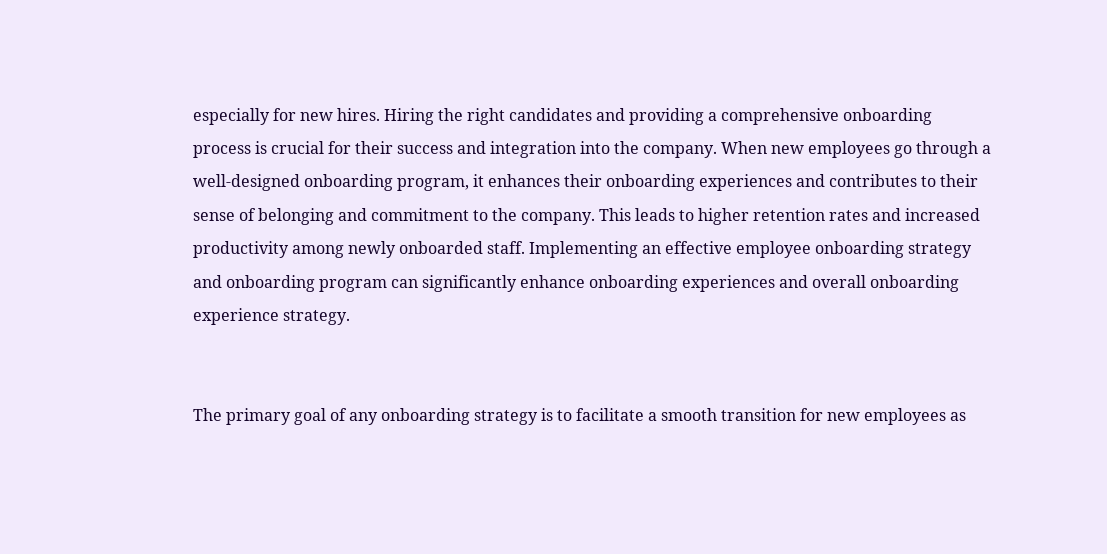especially for new hires. Hiring the right candidates and providing a comprehensive onboarding process is crucial for their success and integration into the company. When new employees go through a well-designed onboarding program, it enhances their onboarding experiences and contributes to their sense of belonging and commitment to the company. This leads to higher retention rates and increased productivity among newly onboarded staff. Implementing an effective employee onboarding strategy and onboarding program can significantly enhance onboarding experiences and overall onboarding experience strategy.


The primary goal of any onboarding strategy is to facilitate a smooth transition for new employees as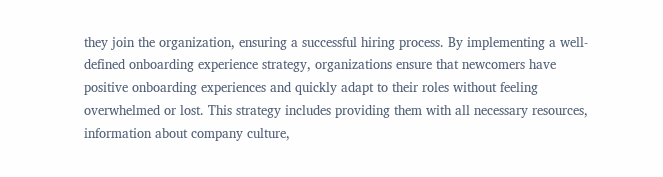they join the organization, ensuring a successful hiring process. By implementing a well-defined onboarding experience strategy, organizations ensure that newcomers have positive onboarding experiences and quickly adapt to their roles without feeling overwhelmed or lost. This strategy includes providing them with all necessary resources, information about company culture,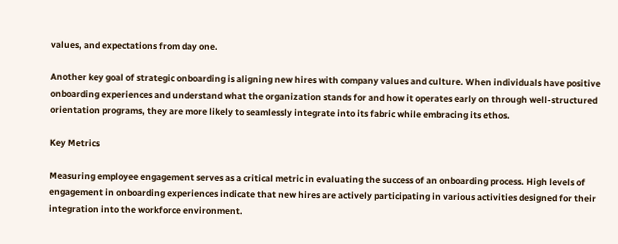values, and expectations from day one.

Another key goal of strategic onboarding is aligning new hires with company values and culture. When individuals have positive onboarding experiences and understand what the organization stands for and how it operates early on through well-structured orientation programs, they are more likely to seamlessly integrate into its fabric while embracing its ethos.

Key Metrics

Measuring employee engagement serves as a critical metric in evaluating the success of an onboarding process. High levels of engagement in onboarding experiences indicate that new hires are actively participating in various activities designed for their integration into the workforce environment.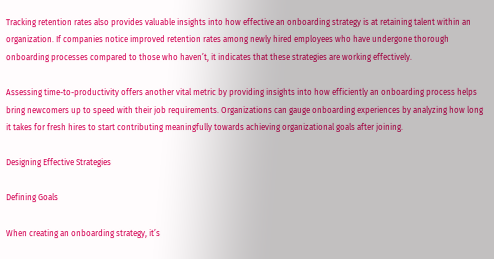Tracking retention rates also provides valuable insights into how effective an onboarding strategy is at retaining talent within an organization. If companies notice improved retention rates among newly hired employees who have undergone thorough onboarding processes compared to those who haven’t, it indicates that these strategies are working effectively.

Assessing time-to-productivity offers another vital metric by providing insights into how efficiently an onboarding process helps bring newcomers up to speed with their job requirements. Organizations can gauge onboarding experiences by analyzing how long it takes for fresh hires to start contributing meaningfully towards achieving organizational goals after joining.

Designing Effective Strategies

Defining Goals

When creating an onboarding strategy, it’s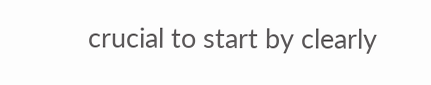crucial to start by clearly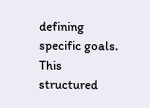defining specific goals. This structured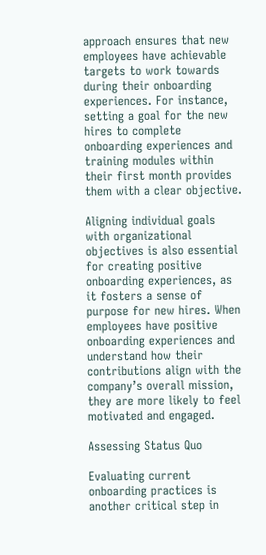approach ensures that new employees have achievable targets to work towards during their onboarding experiences. For instance, setting a goal for the new hires to complete onboarding experiences and training modules within their first month provides them with a clear objective.

Aligning individual goals with organizational objectives is also essential for creating positive onboarding experiences, as it fosters a sense of purpose for new hires. When employees have positive onboarding experiences and understand how their contributions align with the company’s overall mission, they are more likely to feel motivated and engaged.

Assessing Status Quo

Evaluating current onboarding practices is another critical step in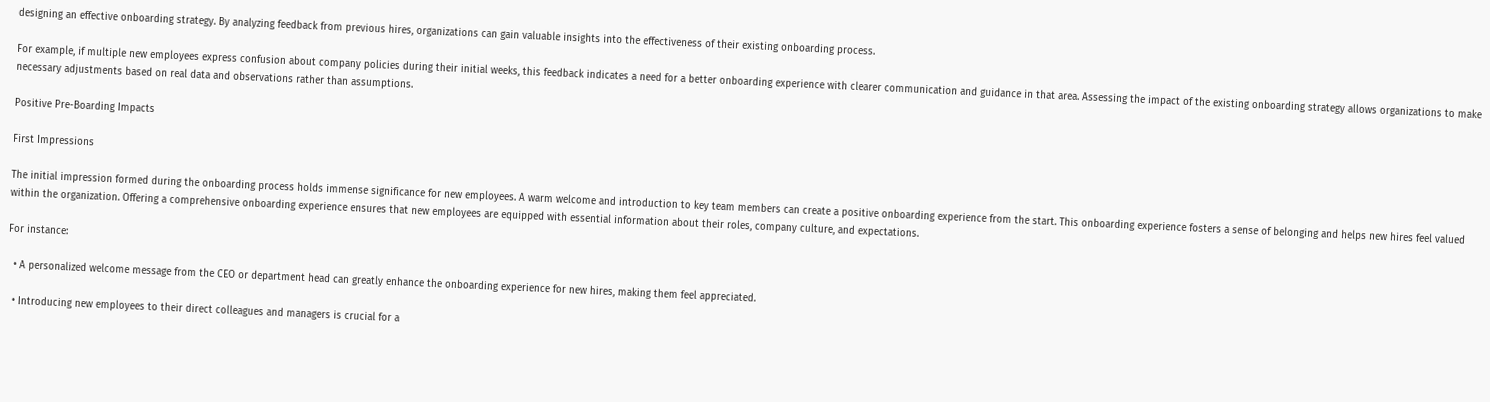designing an effective onboarding strategy. By analyzing feedback from previous hires, organizations can gain valuable insights into the effectiveness of their existing onboarding process.

For example, if multiple new employees express confusion about company policies during their initial weeks, this feedback indicates a need for a better onboarding experience with clearer communication and guidance in that area. Assessing the impact of the existing onboarding strategy allows organizations to make necessary adjustments based on real data and observations rather than assumptions.

Positive Pre-Boarding Impacts

First Impressions

The initial impression formed during the onboarding process holds immense significance for new employees. A warm welcome and introduction to key team members can create a positive onboarding experience from the start. This onboarding experience fosters a sense of belonging and helps new hires feel valued within the organization. Offering a comprehensive onboarding experience ensures that new employees are equipped with essential information about their roles, company culture, and expectations.

For instance:

  • A personalized welcome message from the CEO or department head can greatly enhance the onboarding experience for new hires, making them feel appreciated.

  • Introducing new employees to their direct colleagues and managers is crucial for a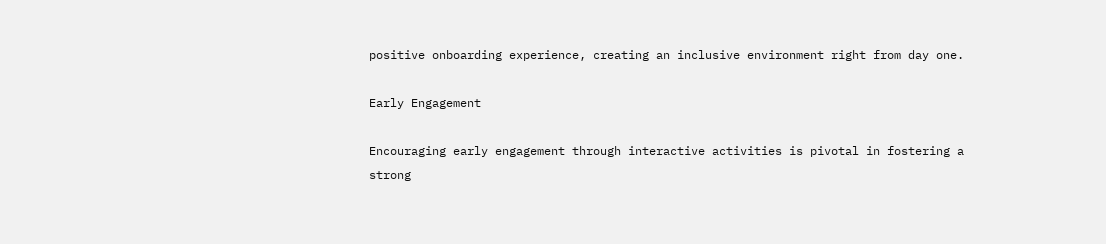positive onboarding experience, creating an inclusive environment right from day one.

Early Engagement

Encouraging early engagement through interactive activities is pivotal in fostering a strong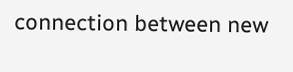connection between new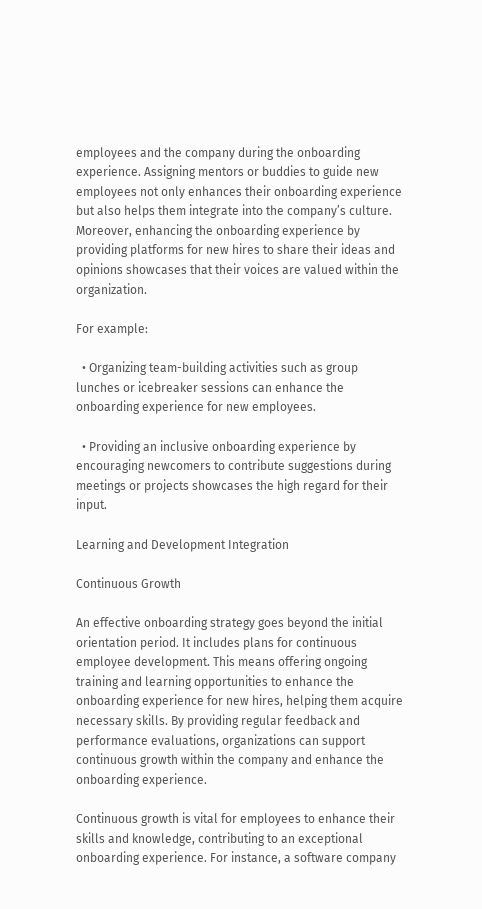employees and the company during the onboarding experience. Assigning mentors or buddies to guide new employees not only enhances their onboarding experience but also helps them integrate into the company’s culture. Moreover, enhancing the onboarding experience by providing platforms for new hires to share their ideas and opinions showcases that their voices are valued within the organization.

For example:

  • Organizing team-building activities such as group lunches or icebreaker sessions can enhance the onboarding experience for new employees.

  • Providing an inclusive onboarding experience by encouraging newcomers to contribute suggestions during meetings or projects showcases the high regard for their input.

Learning and Development Integration

Continuous Growth

An effective onboarding strategy goes beyond the initial orientation period. It includes plans for continuous employee development. This means offering ongoing training and learning opportunities to enhance the onboarding experience for new hires, helping them acquire necessary skills. By providing regular feedback and performance evaluations, organizations can support continuous growth within the company and enhance the onboarding experience.

Continuous growth is vital for employees to enhance their skills and knowledge, contributing to an exceptional onboarding experience. For instance, a software company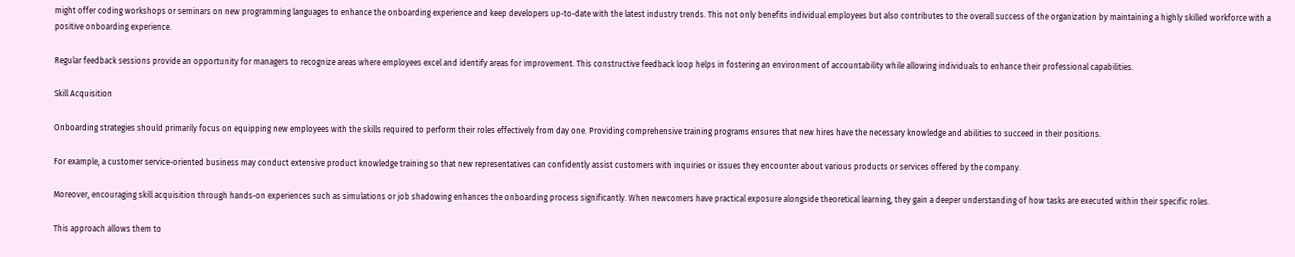might offer coding workshops or seminars on new programming languages to enhance the onboarding experience and keep developers up-to-date with the latest industry trends. This not only benefits individual employees but also contributes to the overall success of the organization by maintaining a highly skilled workforce with a positive onboarding experience.

Regular feedback sessions provide an opportunity for managers to recognize areas where employees excel and identify areas for improvement. This constructive feedback loop helps in fostering an environment of accountability while allowing individuals to enhance their professional capabilities.

Skill Acquisition

Onboarding strategies should primarily focus on equipping new employees with the skills required to perform their roles effectively from day one. Providing comprehensive training programs ensures that new hires have the necessary knowledge and abilities to succeed in their positions.

For example, a customer service-oriented business may conduct extensive product knowledge training so that new representatives can confidently assist customers with inquiries or issues they encounter about various products or services offered by the company.

Moreover, encouraging skill acquisition through hands-on experiences such as simulations or job shadowing enhances the onboarding process significantly. When newcomers have practical exposure alongside theoretical learning, they gain a deeper understanding of how tasks are executed within their specific roles.

This approach allows them to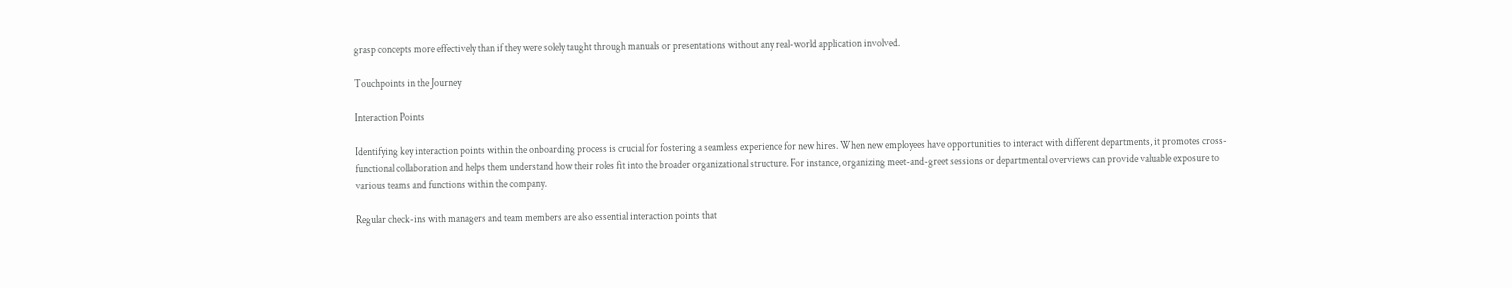grasp concepts more effectively than if they were solely taught through manuals or presentations without any real-world application involved.

Touchpoints in the Journey

Interaction Points

Identifying key interaction points within the onboarding process is crucial for fostering a seamless experience for new hires. When new employees have opportunities to interact with different departments, it promotes cross-functional collaboration and helps them understand how their roles fit into the broader organizational structure. For instance, organizing meet-and-greet sessions or departmental overviews can provide valuable exposure to various teams and functions within the company.

Regular check-ins with managers and team members are also essential interaction points that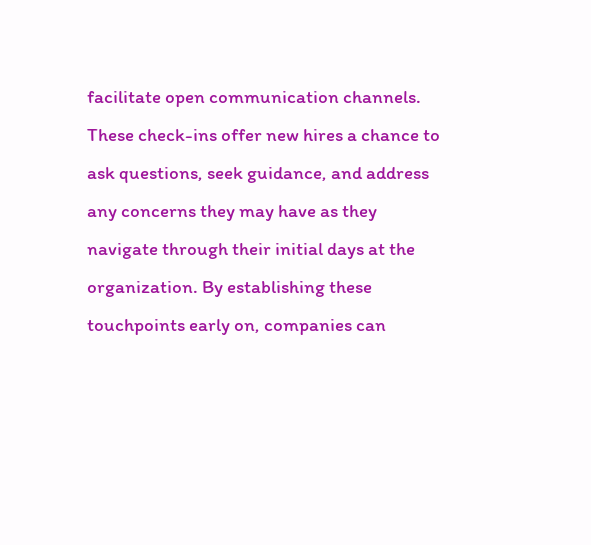facilitate open communication channels. These check-ins offer new hires a chance to ask questions, seek guidance, and address any concerns they may have as they navigate through their initial days at the organization. By establishing these touchpoints early on, companies can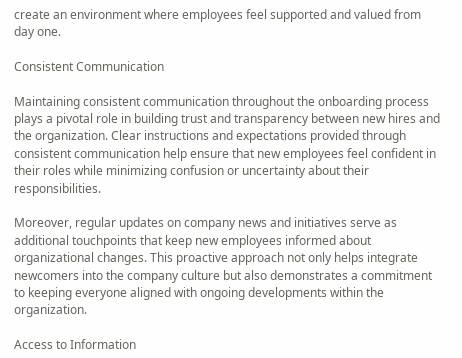create an environment where employees feel supported and valued from day one.

Consistent Communication

Maintaining consistent communication throughout the onboarding process plays a pivotal role in building trust and transparency between new hires and the organization. Clear instructions and expectations provided through consistent communication help ensure that new employees feel confident in their roles while minimizing confusion or uncertainty about their responsibilities.

Moreover, regular updates on company news and initiatives serve as additional touchpoints that keep new employees informed about organizational changes. This proactive approach not only helps integrate newcomers into the company culture but also demonstrates a commitment to keeping everyone aligned with ongoing developments within the organization.

Access to Information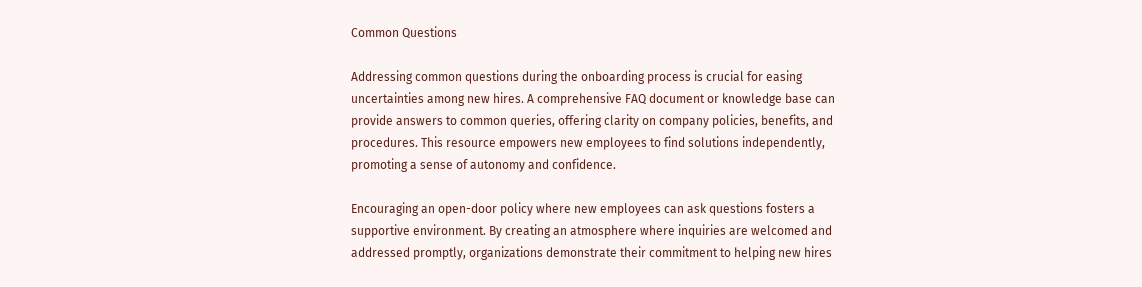Common Questions

Addressing common questions during the onboarding process is crucial for easing uncertainties among new hires. A comprehensive FAQ document or knowledge base can provide answers to common queries, offering clarity on company policies, benefits, and procedures. This resource empowers new employees to find solutions independently, promoting a sense of autonomy and confidence.

Encouraging an open-door policy where new employees can ask questions fosters a supportive environment. By creating an atmosphere where inquiries are welcomed and addressed promptly, organizations demonstrate their commitment to helping new hires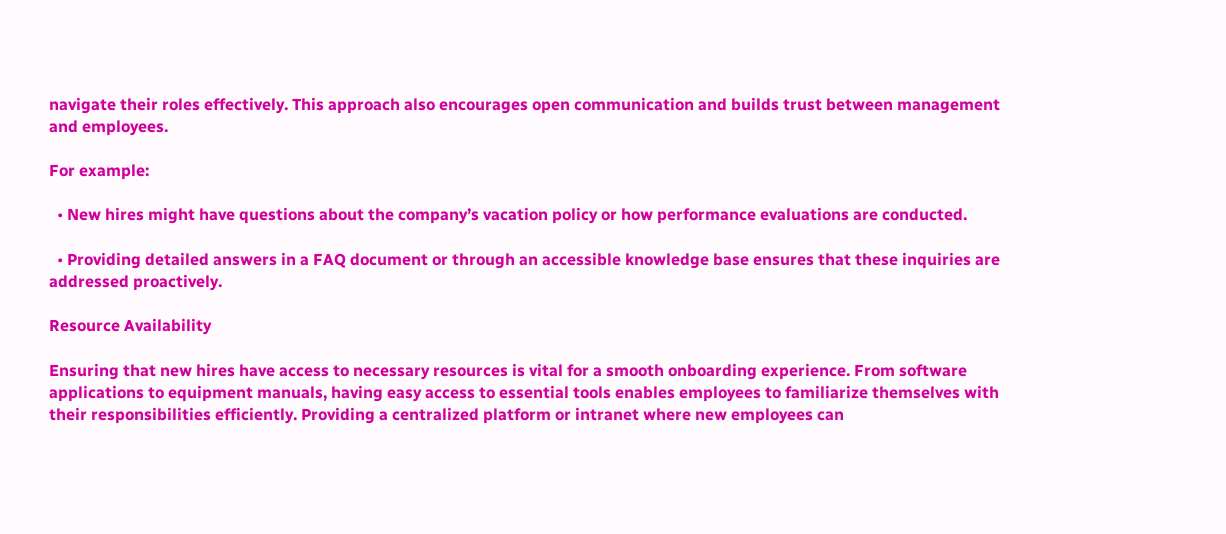navigate their roles effectively. This approach also encourages open communication and builds trust between management and employees.

For example:

  • New hires might have questions about the company’s vacation policy or how performance evaluations are conducted.

  • Providing detailed answers in a FAQ document or through an accessible knowledge base ensures that these inquiries are addressed proactively.

Resource Availability

Ensuring that new hires have access to necessary resources is vital for a smooth onboarding experience. From software applications to equipment manuals, having easy access to essential tools enables employees to familiarize themselves with their responsibilities efficiently. Providing a centralized platform or intranet where new employees can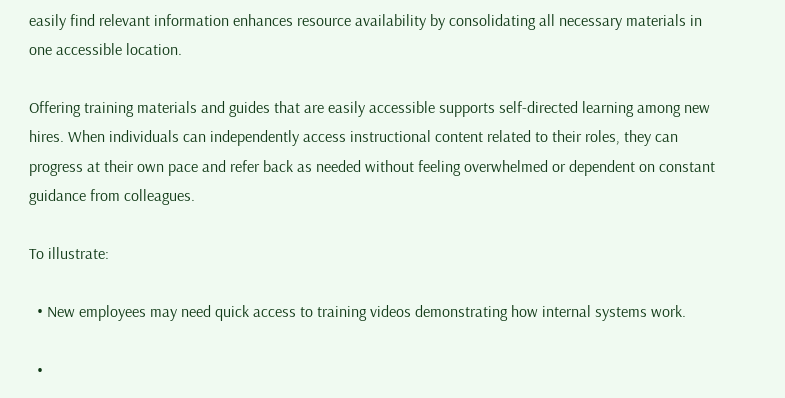easily find relevant information enhances resource availability by consolidating all necessary materials in one accessible location.

Offering training materials and guides that are easily accessible supports self-directed learning among new hires. When individuals can independently access instructional content related to their roles, they can progress at their own pace and refer back as needed without feeling overwhelmed or dependent on constant guidance from colleagues.

To illustrate:

  • New employees may need quick access to training videos demonstrating how internal systems work.

  •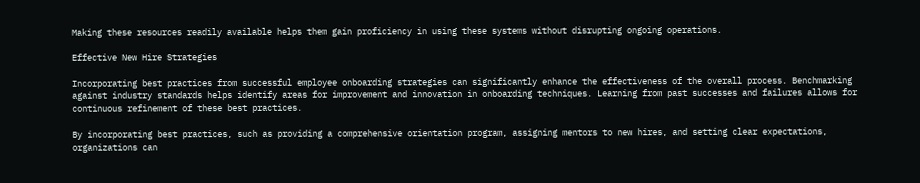Making these resources readily available helps them gain proficiency in using these systems without disrupting ongoing operations.

Effective New Hire Strategies

Incorporating best practices from successful employee onboarding strategies can significantly enhance the effectiveness of the overall process. Benchmarking against industry standards helps identify areas for improvement and innovation in onboarding techniques. Learning from past successes and failures allows for continuous refinement of these best practices.

By incorporating best practices, such as providing a comprehensive orientation program, assigning mentors to new hires, and setting clear expectations, organizations can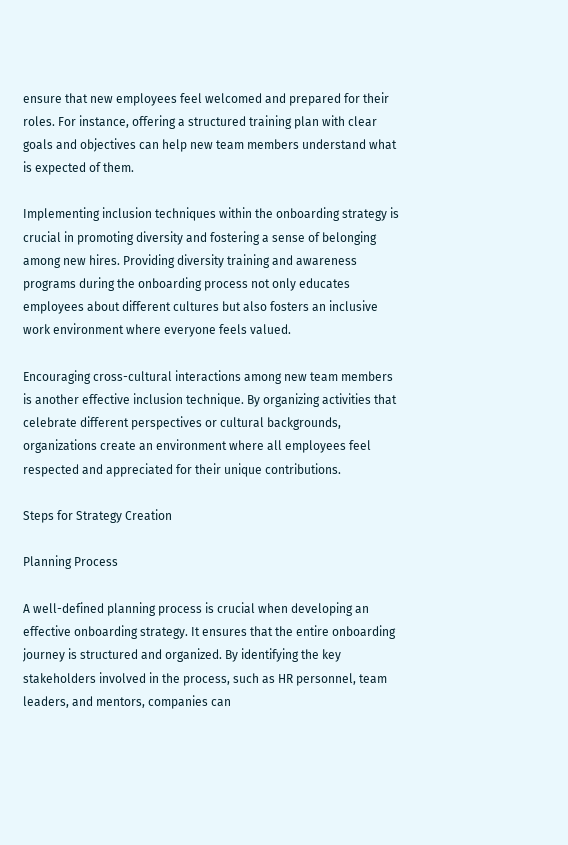ensure that new employees feel welcomed and prepared for their roles. For instance, offering a structured training plan with clear goals and objectives can help new team members understand what is expected of them.

Implementing inclusion techniques within the onboarding strategy is crucial in promoting diversity and fostering a sense of belonging among new hires. Providing diversity training and awareness programs during the onboarding process not only educates employees about different cultures but also fosters an inclusive work environment where everyone feels valued.

Encouraging cross-cultural interactions among new team members is another effective inclusion technique. By organizing activities that celebrate different perspectives or cultural backgrounds, organizations create an environment where all employees feel respected and appreciated for their unique contributions.

Steps for Strategy Creation

Planning Process

A well-defined planning process is crucial when developing an effective onboarding strategy. It ensures that the entire onboarding journey is structured and organized. By identifying the key stakeholders involved in the process, such as HR personnel, team leaders, and mentors, companies can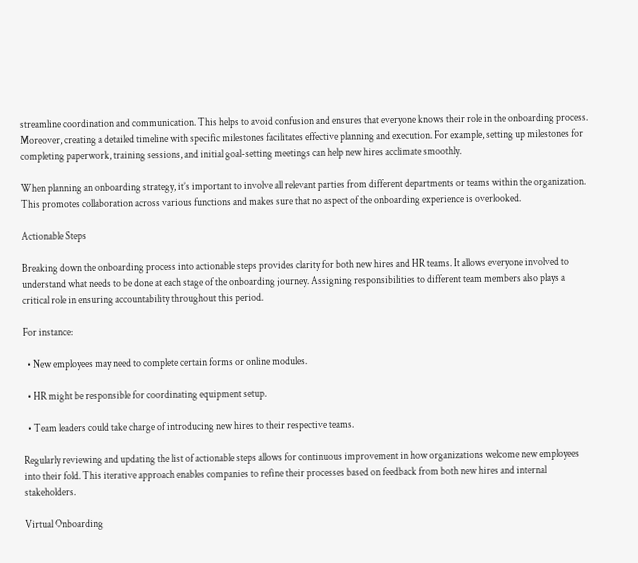streamline coordination and communication. This helps to avoid confusion and ensures that everyone knows their role in the onboarding process. Moreover, creating a detailed timeline with specific milestones facilitates effective planning and execution. For example, setting up milestones for completing paperwork, training sessions, and initial goal-setting meetings can help new hires acclimate smoothly.

When planning an onboarding strategy, it’s important to involve all relevant parties from different departments or teams within the organization. This promotes collaboration across various functions and makes sure that no aspect of the onboarding experience is overlooked.

Actionable Steps

Breaking down the onboarding process into actionable steps provides clarity for both new hires and HR teams. It allows everyone involved to understand what needs to be done at each stage of the onboarding journey. Assigning responsibilities to different team members also plays a critical role in ensuring accountability throughout this period.

For instance:

  • New employees may need to complete certain forms or online modules.

  • HR might be responsible for coordinating equipment setup.

  • Team leaders could take charge of introducing new hires to their respective teams.

Regularly reviewing and updating the list of actionable steps allows for continuous improvement in how organizations welcome new employees into their fold. This iterative approach enables companies to refine their processes based on feedback from both new hires and internal stakeholders.

Virtual Onboarding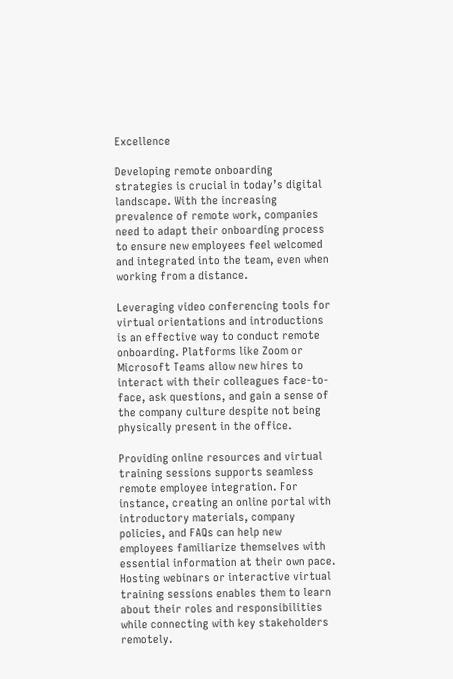Excellence

Developing remote onboarding strategies is crucial in today’s digital landscape. With the increasing prevalence of remote work, companies need to adapt their onboarding process to ensure new employees feel welcomed and integrated into the team, even when working from a distance.

Leveraging video conferencing tools for virtual orientations and introductions is an effective way to conduct remote onboarding. Platforms like Zoom or Microsoft Teams allow new hires to interact with their colleagues face-to-face, ask questions, and gain a sense of the company culture despite not being physically present in the office.

Providing online resources and virtual training sessions supports seamless remote employee integration. For instance, creating an online portal with introductory materials, company policies, and FAQs can help new employees familiarize themselves with essential information at their own pace. Hosting webinars or interactive virtual training sessions enables them to learn about their roles and responsibilities while connecting with key stakeholders remotely.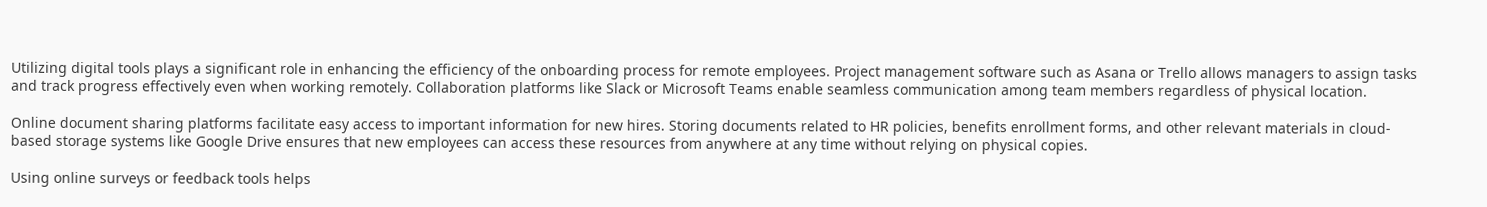Utilizing digital tools plays a significant role in enhancing the efficiency of the onboarding process for remote employees. Project management software such as Asana or Trello allows managers to assign tasks and track progress effectively even when working remotely. Collaboration platforms like Slack or Microsoft Teams enable seamless communication among team members regardless of physical location.

Online document sharing platforms facilitate easy access to important information for new hires. Storing documents related to HR policies, benefits enrollment forms, and other relevant materials in cloud-based storage systems like Google Drive ensures that new employees can access these resources from anywhere at any time without relying on physical copies.

Using online surveys or feedback tools helps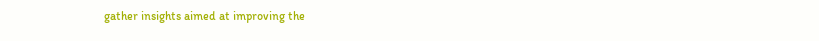gather insights aimed at improving the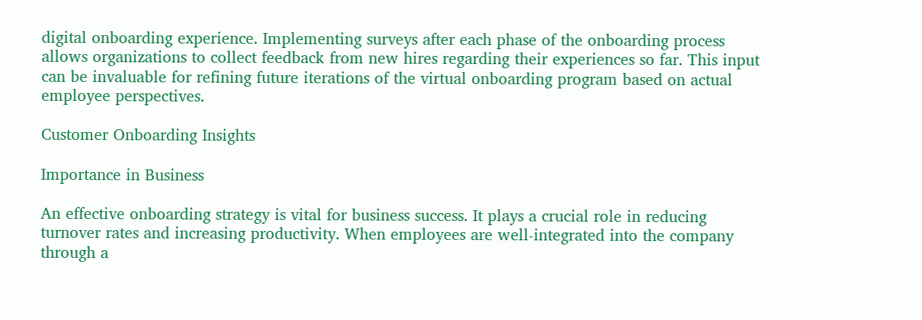digital onboarding experience. Implementing surveys after each phase of the onboarding process allows organizations to collect feedback from new hires regarding their experiences so far. This input can be invaluable for refining future iterations of the virtual onboarding program based on actual employee perspectives.

Customer Onboarding Insights

Importance in Business

An effective onboarding strategy is vital for business success. It plays a crucial role in reducing turnover rates and increasing productivity. When employees are well-integrated into the company through a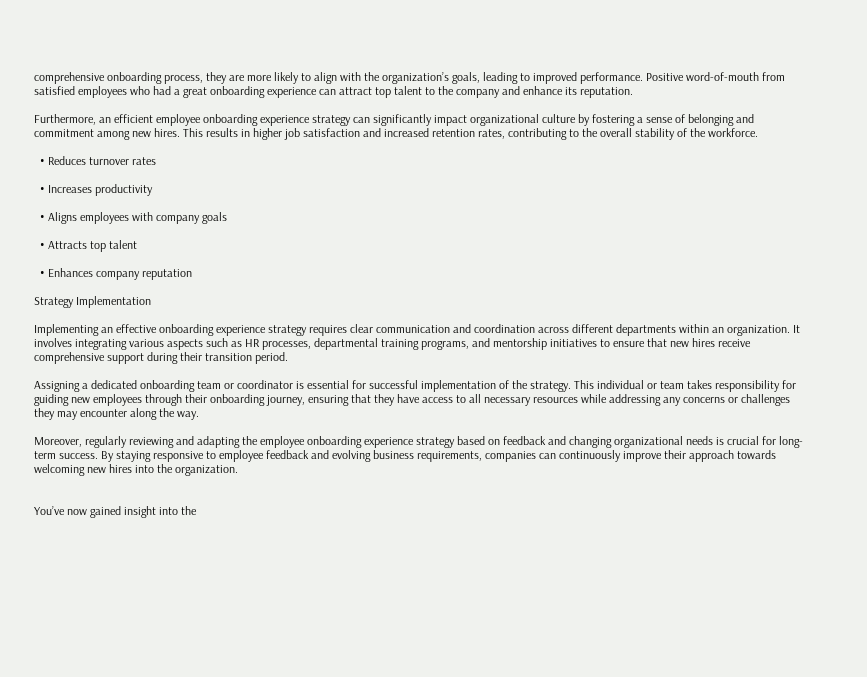comprehensive onboarding process, they are more likely to align with the organization’s goals, leading to improved performance. Positive word-of-mouth from satisfied employees who had a great onboarding experience can attract top talent to the company and enhance its reputation.

Furthermore, an efficient employee onboarding experience strategy can significantly impact organizational culture by fostering a sense of belonging and commitment among new hires. This results in higher job satisfaction and increased retention rates, contributing to the overall stability of the workforce.

  • Reduces turnover rates

  • Increases productivity

  • Aligns employees with company goals

  • Attracts top talent

  • Enhances company reputation

Strategy Implementation

Implementing an effective onboarding experience strategy requires clear communication and coordination across different departments within an organization. It involves integrating various aspects such as HR processes, departmental training programs, and mentorship initiatives to ensure that new hires receive comprehensive support during their transition period.

Assigning a dedicated onboarding team or coordinator is essential for successful implementation of the strategy. This individual or team takes responsibility for guiding new employees through their onboarding journey, ensuring that they have access to all necessary resources while addressing any concerns or challenges they may encounter along the way.

Moreover, regularly reviewing and adapting the employee onboarding experience strategy based on feedback and changing organizational needs is crucial for long-term success. By staying responsive to employee feedback and evolving business requirements, companies can continuously improve their approach towards welcoming new hires into the organization.


You’ve now gained insight into the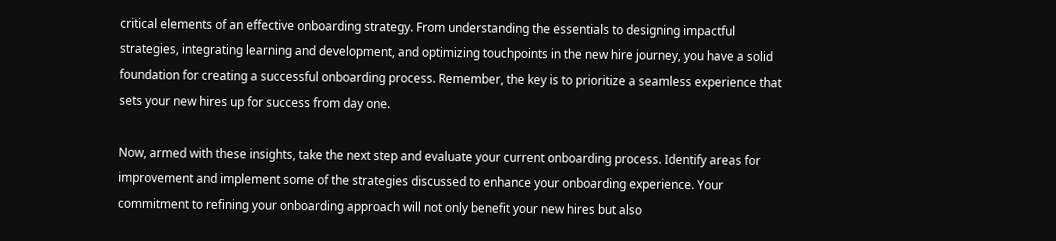critical elements of an effective onboarding strategy. From understanding the essentials to designing impactful strategies, integrating learning and development, and optimizing touchpoints in the new hire journey, you have a solid foundation for creating a successful onboarding process. Remember, the key is to prioritize a seamless experience that sets your new hires up for success from day one.

Now, armed with these insights, take the next step and evaluate your current onboarding process. Identify areas for improvement and implement some of the strategies discussed to enhance your onboarding experience. Your commitment to refining your onboarding approach will not only benefit your new hires but also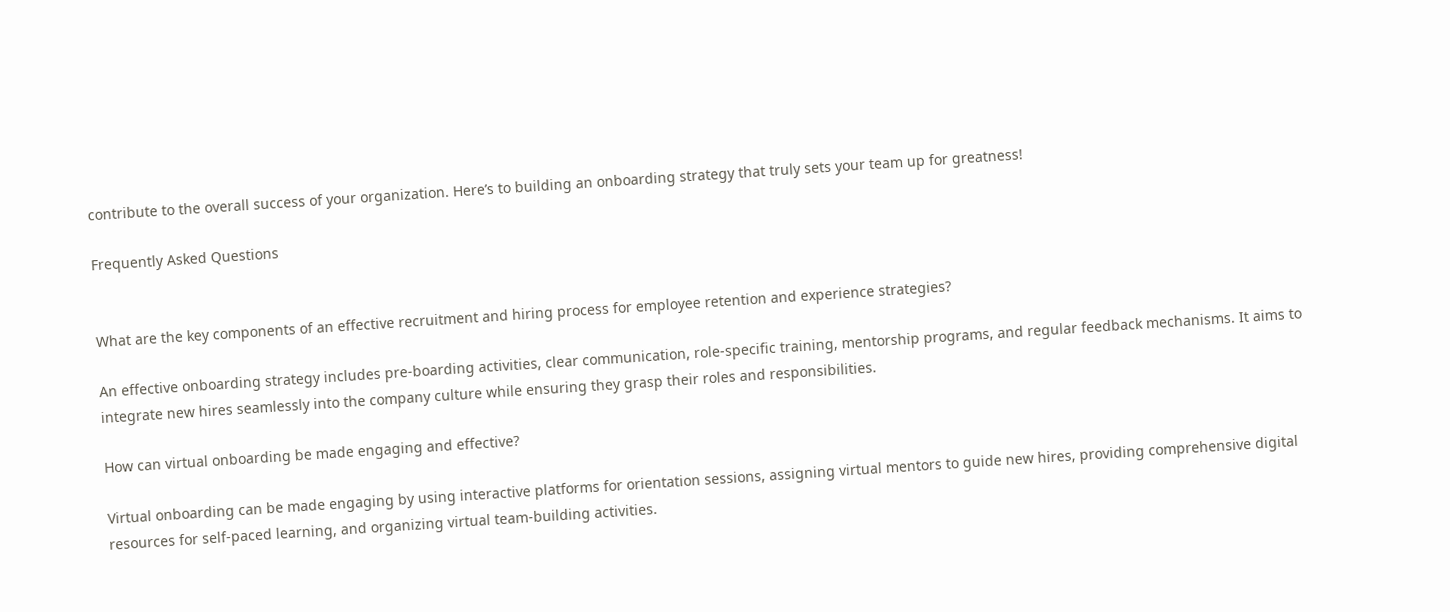contribute to the overall success of your organization. Here’s to building an onboarding strategy that truly sets your team up for greatness!

Frequently Asked Questions


What are the key components of an effective recruitment and hiring process for employee retention and experience strategies?

An effective onboarding strategy includes pre-boarding activities, clear communication, role-specific training, mentorship programs, and regular feedback mechanisms. It aims to integrate new hires seamlessly into the company culture while ensuring they grasp their roles and responsibilities.

How can virtual onboarding be made engaging and effective?

Virtual onboarding can be made engaging by using interactive platforms for orientation sessions, assigning virtual mentors to guide new hires, providing comprehensive digital resources for self-paced learning, and organizing virtual team-building activities.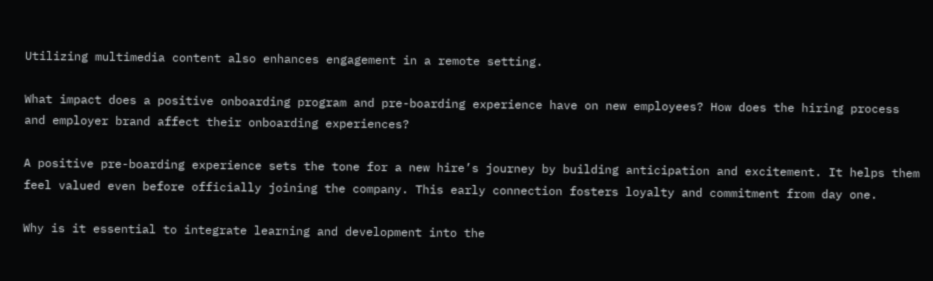Utilizing multimedia content also enhances engagement in a remote setting.

What impact does a positive onboarding program and pre-boarding experience have on new employees? How does the hiring process and employer brand affect their onboarding experiences?

A positive pre-boarding experience sets the tone for a new hire’s journey by building anticipation and excitement. It helps them feel valued even before officially joining the company. This early connection fosters loyalty and commitment from day one.

Why is it essential to integrate learning and development into the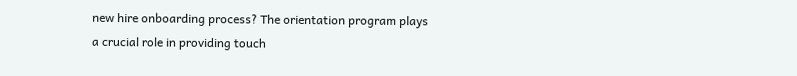new hire onboarding process? The orientation program plays a crucial role in providing touch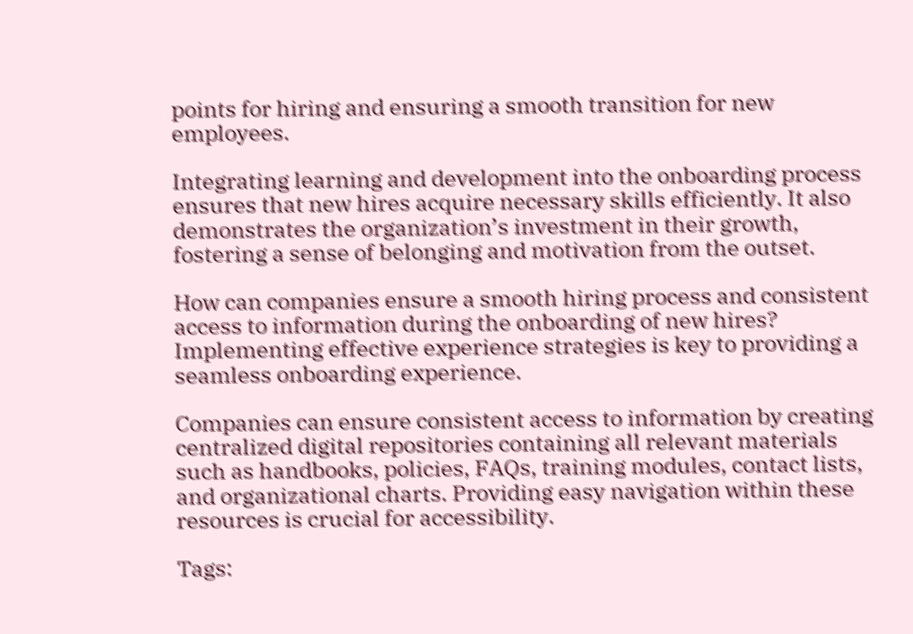points for hiring and ensuring a smooth transition for new employees.

Integrating learning and development into the onboarding process ensures that new hires acquire necessary skills efficiently. It also demonstrates the organization’s investment in their growth, fostering a sense of belonging and motivation from the outset.

How can companies ensure a smooth hiring process and consistent access to information during the onboarding of new hires? Implementing effective experience strategies is key to providing a seamless onboarding experience.

Companies can ensure consistent access to information by creating centralized digital repositories containing all relevant materials such as handbooks, policies, FAQs, training modules, contact lists, and organizational charts. Providing easy navigation within these resources is crucial for accessibility.

Tags: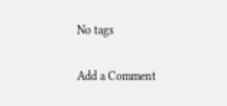No tags

Add a Comment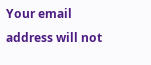Your email address will not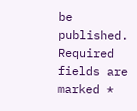be published. Required fields are marked *